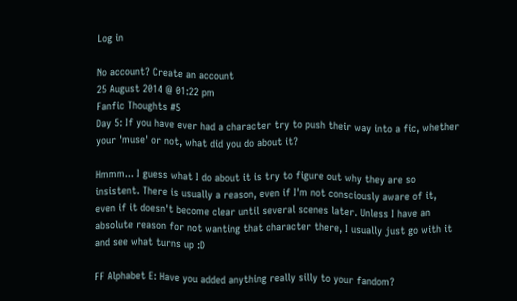Log in

No account? Create an account
25 August 2014 @ 01:22 pm
Fanfic Thoughts #5
Day 5: If you have ever had a character try to push their way into a fic, whether your 'muse' or not, what did you do about it?

Hmmm... I guess what I do about it is try to figure out why they are so insistent. There is usually a reason, even if I'm not consciously aware of it, even if it doesn't become clear until several scenes later. Unless I have an absolute reason for not wanting that character there, I usually just go with it and see what turns up :D

FF Alphabet E: Have you added anything really silly to your fandom?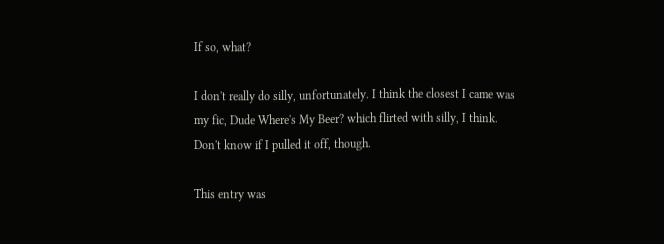If so, what?

I don't really do silly, unfortunately. I think the closest I came was my fic, Dude Where's My Beer? which flirted with silly, I think. Don't know if I pulled it off, though.

This entry was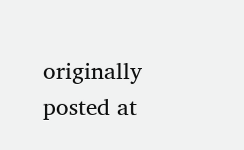originally posted at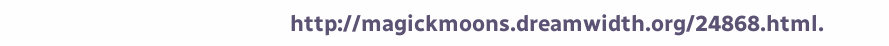http://magickmoons.dreamwidth.org/24868.html.